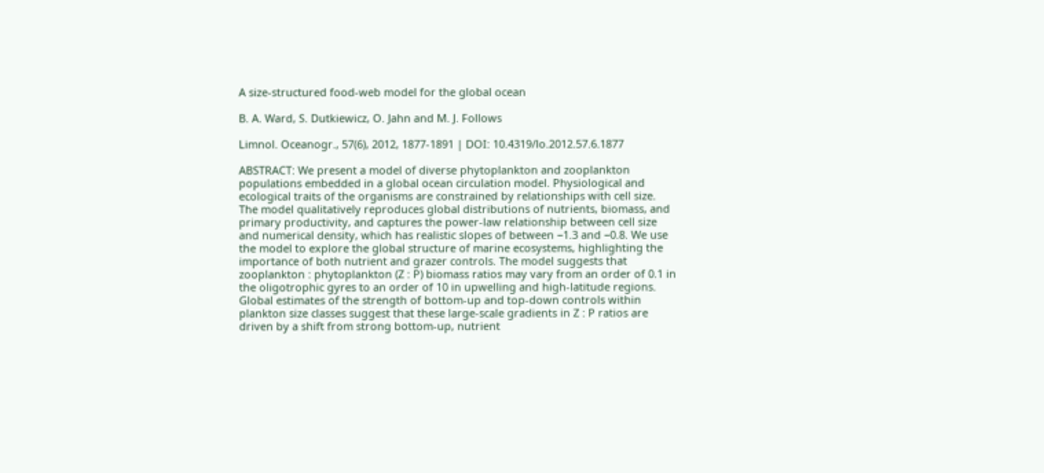A size-structured food-web model for the global ocean

B. A. Ward, S. Dutkiewicz, O. Jahn and M. J. Follows

Limnol. Oceanogr., 57(6), 2012, 1877-1891 | DOI: 10.4319/lo.2012.57.6.1877

ABSTRACT: We present a model of diverse phytoplankton and zooplankton populations embedded in a global ocean circulation model. Physiological and ecological traits of the organisms are constrained by relationships with cell size. The model qualitatively reproduces global distributions of nutrients, biomass, and primary productivity, and captures the power-law relationship between cell size and numerical density, which has realistic slopes of between −1.3 and −0.8. We use the model to explore the global structure of marine ecosystems, highlighting the importance of both nutrient and grazer controls. The model suggests that zooplankton : phytoplankton (Z : P) biomass ratios may vary from an order of 0.1 in the oligotrophic gyres to an order of 10 in upwelling and high-latitude regions. Global estimates of the strength of bottom-up and top-down controls within plankton size classes suggest that these large-scale gradients in Z : P ratios are driven by a shift from strong bottom-up, nutrient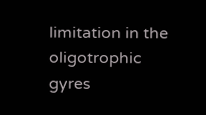limitation in the oligotrophic gyres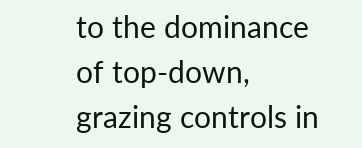to the dominance of top-down, grazing controls in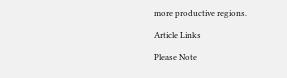more productive regions.

Article Links

Please Note